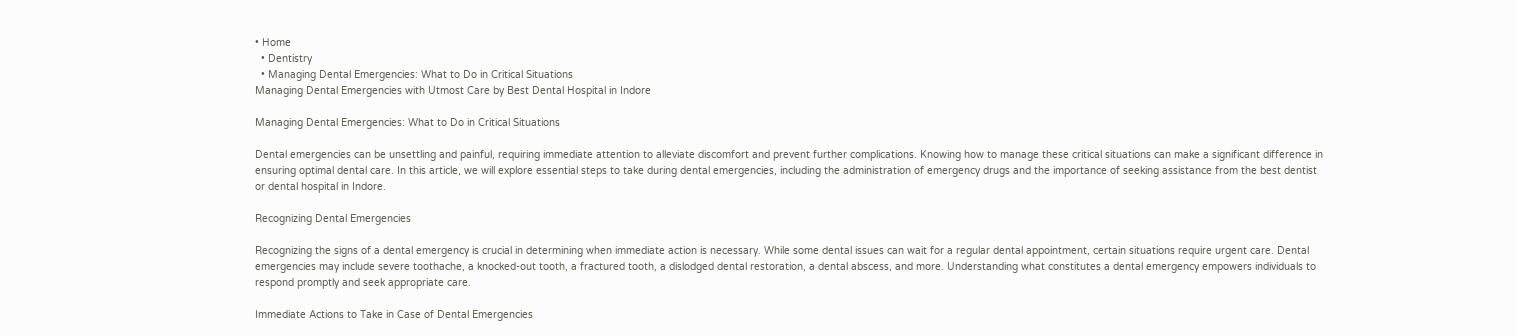• Home
  • Dentistry
  • Managing Dental Emergencies: What to Do in Critical Situations
Managing Dental Emergencies with Utmost Care by Best Dental Hospital in Indore

Managing Dental Emergencies: What to Do in Critical Situations

Dental emergencies can be unsettling and painful, requiring immediate attention to alleviate discomfort and prevent further complications. Knowing how to manage these critical situations can make a significant difference in ensuring optimal dental care. In this article, we will explore essential steps to take during dental emergencies, including the administration of emergency drugs and the importance of seeking assistance from the best dentist or dental hospital in Indore.

Recognizing Dental Emergencies

Recognizing the signs of a dental emergency is crucial in determining when immediate action is necessary. While some dental issues can wait for a regular dental appointment, certain situations require urgent care. Dental emergencies may include severe toothache, a knocked-out tooth, a fractured tooth, a dislodged dental restoration, a dental abscess, and more. Understanding what constitutes a dental emergency empowers individuals to respond promptly and seek appropriate care.

Immediate Actions to Take in Case of Dental Emergencies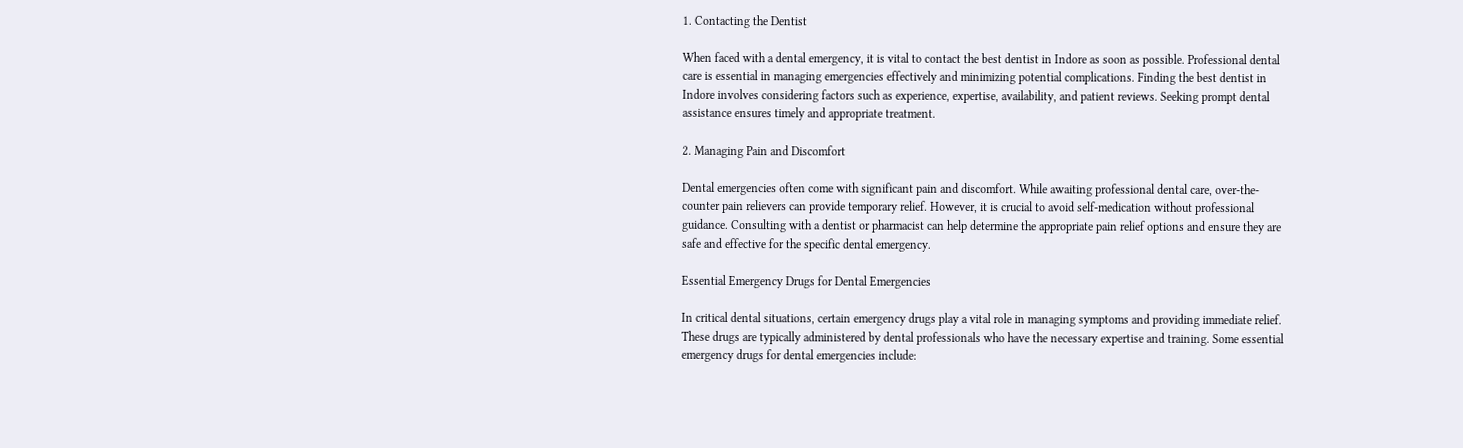1. Contacting the Dentist

When faced with a dental emergency, it is vital to contact the best dentist in Indore as soon as possible. Professional dental care is essential in managing emergencies effectively and minimizing potential complications. Finding the best dentist in Indore involves considering factors such as experience, expertise, availability, and patient reviews. Seeking prompt dental assistance ensures timely and appropriate treatment.

2. Managing Pain and Discomfort

Dental emergencies often come with significant pain and discomfort. While awaiting professional dental care, over-the-counter pain relievers can provide temporary relief. However, it is crucial to avoid self-medication without professional guidance. Consulting with a dentist or pharmacist can help determine the appropriate pain relief options and ensure they are safe and effective for the specific dental emergency.

Essential Emergency Drugs for Dental Emergencies

In critical dental situations, certain emergency drugs play a vital role in managing symptoms and providing immediate relief. These drugs are typically administered by dental professionals who have the necessary expertise and training. Some essential emergency drugs for dental emergencies include: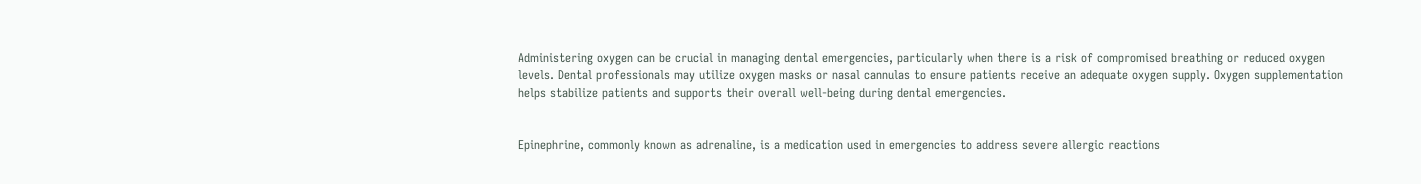Administering oxygen can be crucial in managing dental emergencies, particularly when there is a risk of compromised breathing or reduced oxygen levels. Dental professionals may utilize oxygen masks or nasal cannulas to ensure patients receive an adequate oxygen supply. Oxygen supplementation helps stabilize patients and supports their overall well-being during dental emergencies.


Epinephrine, commonly known as adrenaline, is a medication used in emergencies to address severe allergic reactions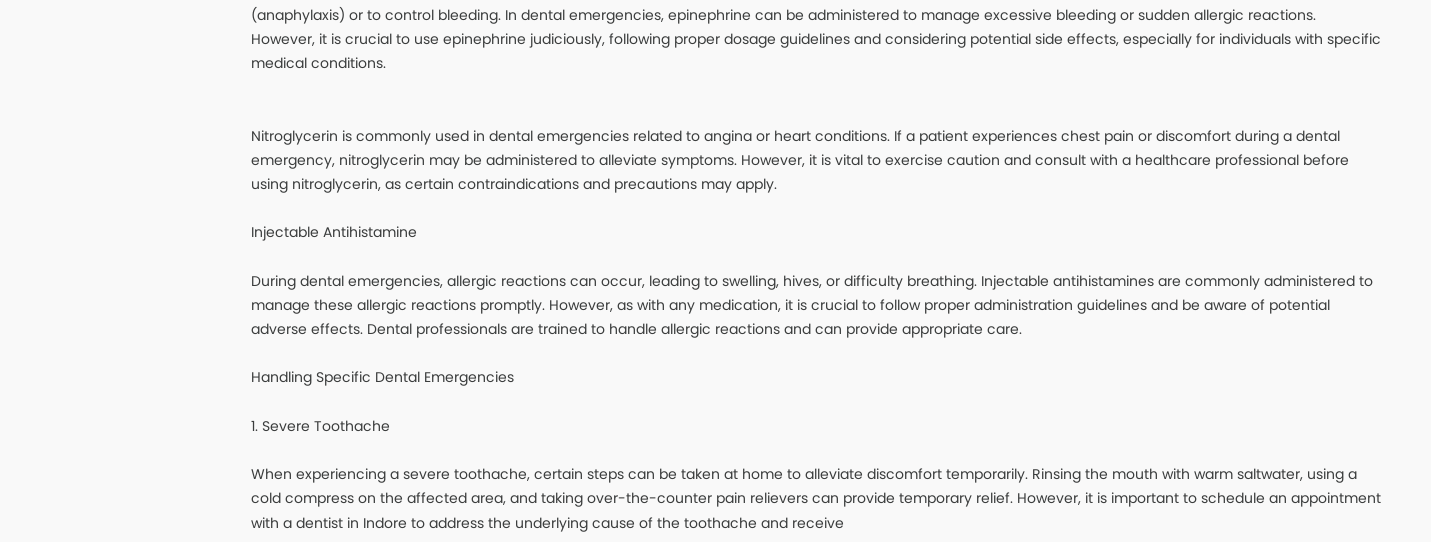(anaphylaxis) or to control bleeding. In dental emergencies, epinephrine can be administered to manage excessive bleeding or sudden allergic reactions. However, it is crucial to use epinephrine judiciously, following proper dosage guidelines and considering potential side effects, especially for individuals with specific medical conditions.


Nitroglycerin is commonly used in dental emergencies related to angina or heart conditions. If a patient experiences chest pain or discomfort during a dental emergency, nitroglycerin may be administered to alleviate symptoms. However, it is vital to exercise caution and consult with a healthcare professional before using nitroglycerin, as certain contraindications and precautions may apply.

Injectable Antihistamine

During dental emergencies, allergic reactions can occur, leading to swelling, hives, or difficulty breathing. Injectable antihistamines are commonly administered to manage these allergic reactions promptly. However, as with any medication, it is crucial to follow proper administration guidelines and be aware of potential adverse effects. Dental professionals are trained to handle allergic reactions and can provide appropriate care.

Handling Specific Dental Emergencies

1. Severe Toothache

When experiencing a severe toothache, certain steps can be taken at home to alleviate discomfort temporarily. Rinsing the mouth with warm saltwater, using a cold compress on the affected area, and taking over-the-counter pain relievers can provide temporary relief. However, it is important to schedule an appointment with a dentist in Indore to address the underlying cause of the toothache and receive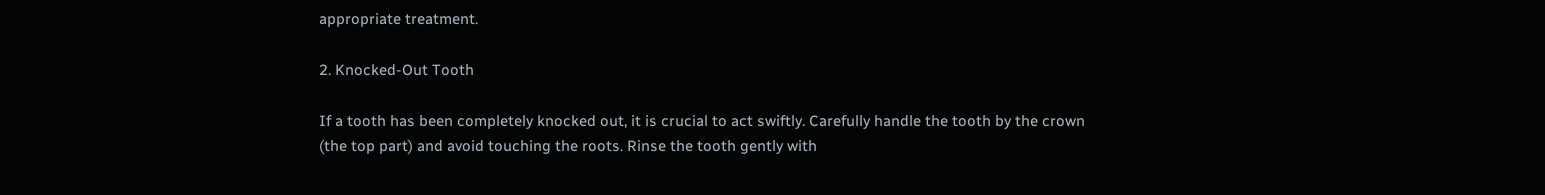appropriate treatment.

2. Knocked-Out Tooth

If a tooth has been completely knocked out, it is crucial to act swiftly. Carefully handle the tooth by the crown (the top part) and avoid touching the roots. Rinse the tooth gently with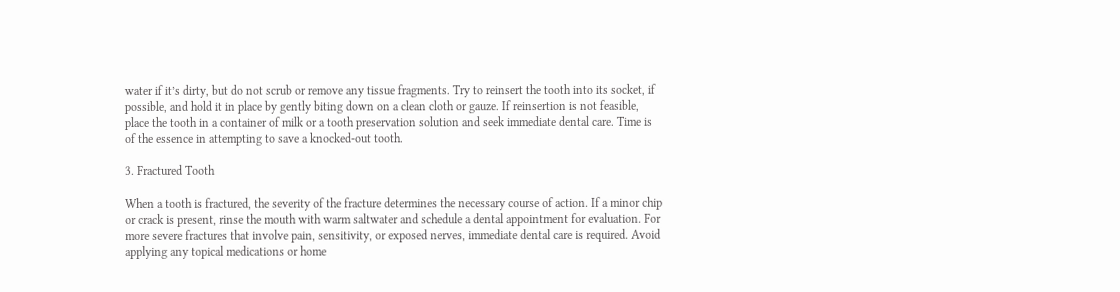water if it’s dirty, but do not scrub or remove any tissue fragments. Try to reinsert the tooth into its socket, if possible, and hold it in place by gently biting down on a clean cloth or gauze. If reinsertion is not feasible, place the tooth in a container of milk or a tooth preservation solution and seek immediate dental care. Time is of the essence in attempting to save a knocked-out tooth.

3. Fractured Tooth

When a tooth is fractured, the severity of the fracture determines the necessary course of action. If a minor chip or crack is present, rinse the mouth with warm saltwater and schedule a dental appointment for evaluation. For more severe fractures that involve pain, sensitivity, or exposed nerves, immediate dental care is required. Avoid applying any topical medications or home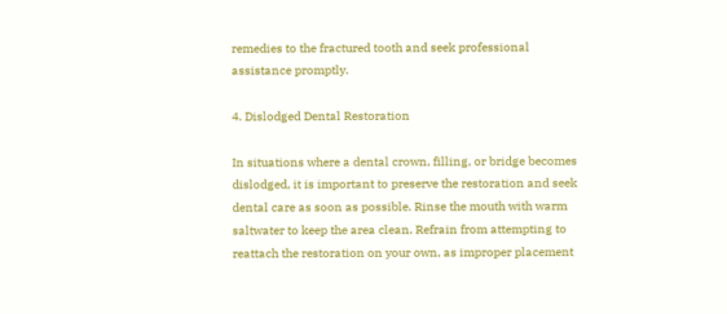remedies to the fractured tooth and seek professional assistance promptly.

4. Dislodged Dental Restoration

In situations where a dental crown, filling, or bridge becomes dislodged, it is important to preserve the restoration and seek dental care as soon as possible. Rinse the mouth with warm saltwater to keep the area clean. Refrain from attempting to reattach the restoration on your own, as improper placement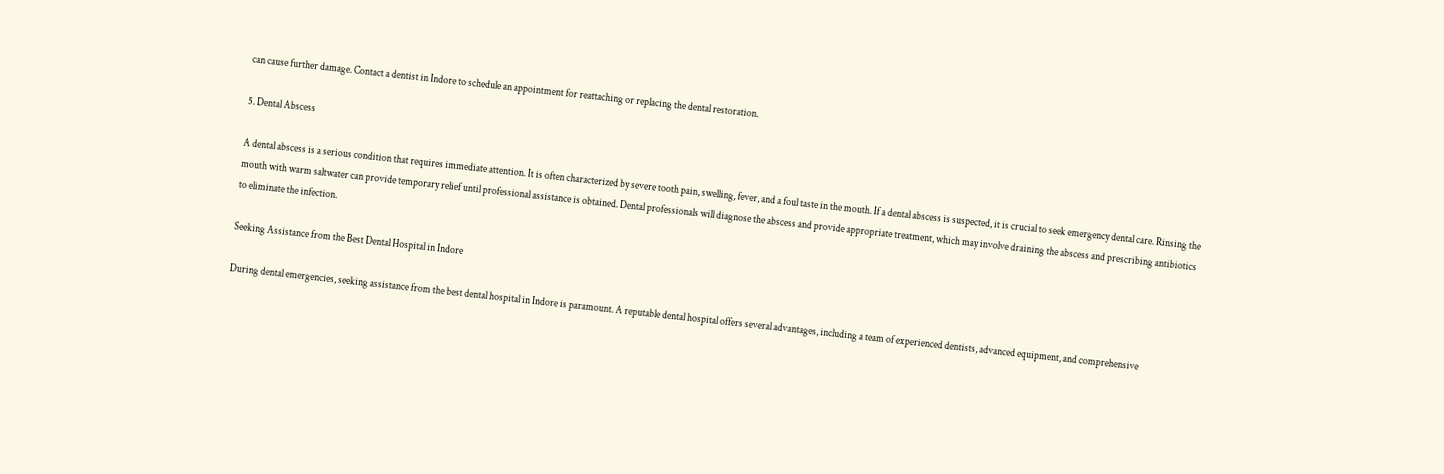can cause further damage. Contact a dentist in Indore to schedule an appointment for reattaching or replacing the dental restoration.

5. Dental Abscess

A dental abscess is a serious condition that requires immediate attention. It is often characterized by severe tooth pain, swelling, fever, and a foul taste in the mouth. If a dental abscess is suspected, it is crucial to seek emergency dental care. Rinsing the mouth with warm saltwater can provide temporary relief until professional assistance is obtained. Dental professionals will diagnose the abscess and provide appropriate treatment, which may involve draining the abscess and prescribing antibiotics to eliminate the infection.

Seeking Assistance from the Best Dental Hospital in Indore

During dental emergencies, seeking assistance from the best dental hospital in Indore is paramount. A reputable dental hospital offers several advantages, including a team of experienced dentists, advanced equipment, and comprehensive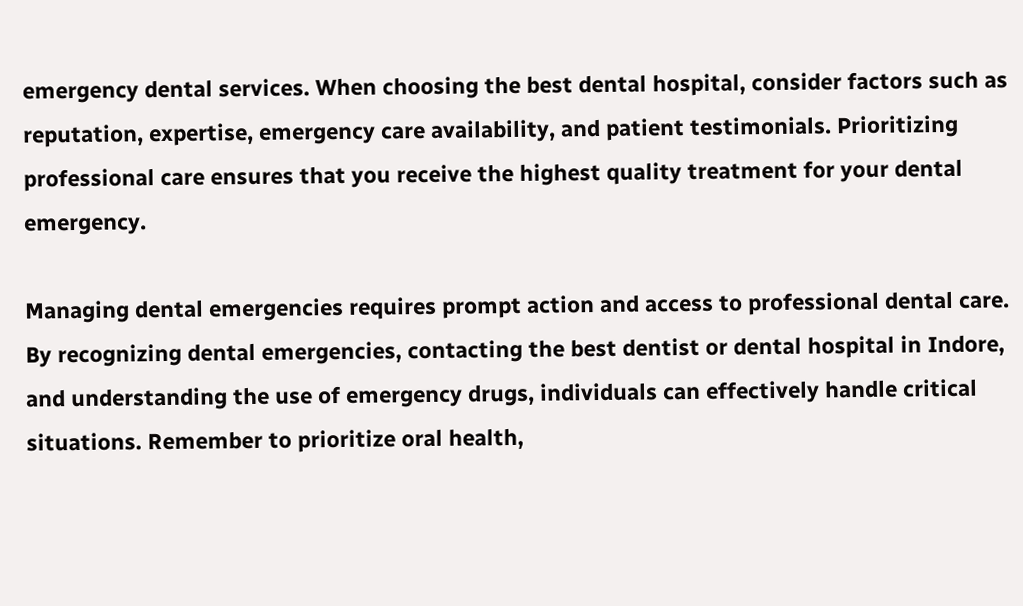emergency dental services. When choosing the best dental hospital, consider factors such as reputation, expertise, emergency care availability, and patient testimonials. Prioritizing professional care ensures that you receive the highest quality treatment for your dental emergency.

Managing dental emergencies requires prompt action and access to professional dental care. By recognizing dental emergencies, contacting the best dentist or dental hospital in Indore, and understanding the use of emergency drugs, individuals can effectively handle critical situations. Remember to prioritize oral health,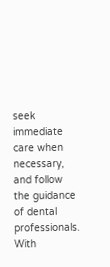seek immediate care when necessary, and follow the guidance of dental professionals. With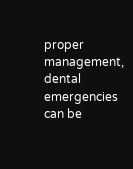proper management, dental emergencies can be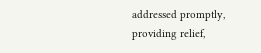addressed promptly, providing relief,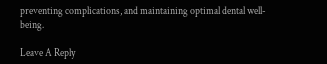preventing complications, and maintaining optimal dental well-being.

Leave A Reply